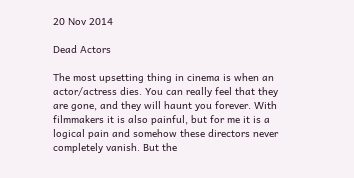20 Nov 2014

Dead Actors

The most upsetting thing in cinema is when an actor/actress dies. You can really feel that they are gone, and they will haunt you forever. With filmmakers it is also painful, but for me it is a logical pain and somehow these directors never completely vanish. But the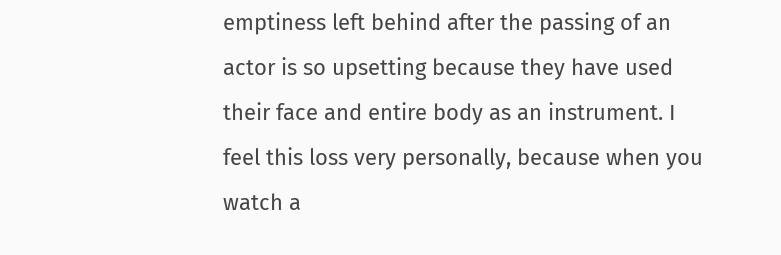emptiness left behind after the passing of an actor is so upsetting because they have used their face and entire body as an instrument. I feel this loss very personally, because when you watch a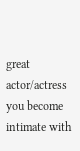great actor/actress you become intimate with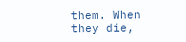them. When they die,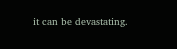it can be devastating.